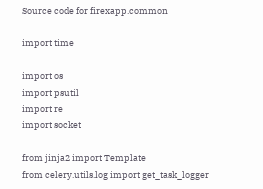Source code for firexapp.common

import time

import os
import psutil
import re
import socket

from jinja2 import Template
from celery.utils.log import get_task_logger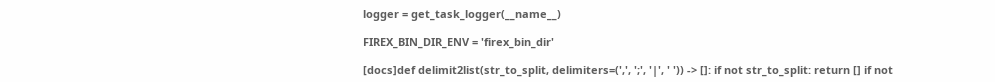logger = get_task_logger(__name__)

FIREX_BIN_DIR_ENV = 'firex_bin_dir'

[docs]def delimit2list(str_to_split, delimiters=(',', ';', '|', ' ')) -> []: if not str_to_split: return [] if not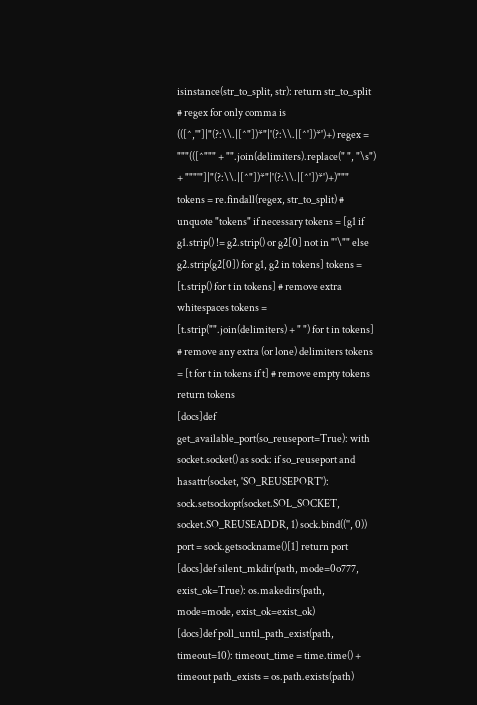isinstance(str_to_split, str): return str_to_split # regex for only comma is (([^,'"]|"(?:\\.|[^"])*"|'(?:\\.|[^'])*')+) regex = """(([^""" + "".join(delimiters).replace(" ", "\s") + """'"]|"(?:\\.|[^"])*"|'(?:\\.|[^'])*')+)""" tokens = re.findall(regex, str_to_split) # unquote "tokens" if necessary tokens = [g1 if g1.strip() != g2.strip() or g2[0] not in "'\"" else g2.strip(g2[0]) for g1, g2 in tokens] tokens = [t.strip() for t in tokens] # remove extra whitespaces tokens = [t.strip("".join(delimiters) + " ") for t in tokens] # remove any extra (or lone) delimiters tokens = [t for t in tokens if t] # remove empty tokens return tokens
[docs]def get_available_port(so_reuseport=True): with socket.socket() as sock: if so_reuseport and hasattr(socket, 'SO_REUSEPORT'): sock.setsockopt(socket.SOL_SOCKET, socket.SO_REUSEADDR, 1) sock.bind(('', 0)) port = sock.getsockname()[1] return port
[docs]def silent_mkdir(path, mode=0o777, exist_ok=True): os.makedirs(path, mode=mode, exist_ok=exist_ok)
[docs]def poll_until_path_exist(path, timeout=10): timeout_time = time.time() + timeout path_exists = os.path.exists(path)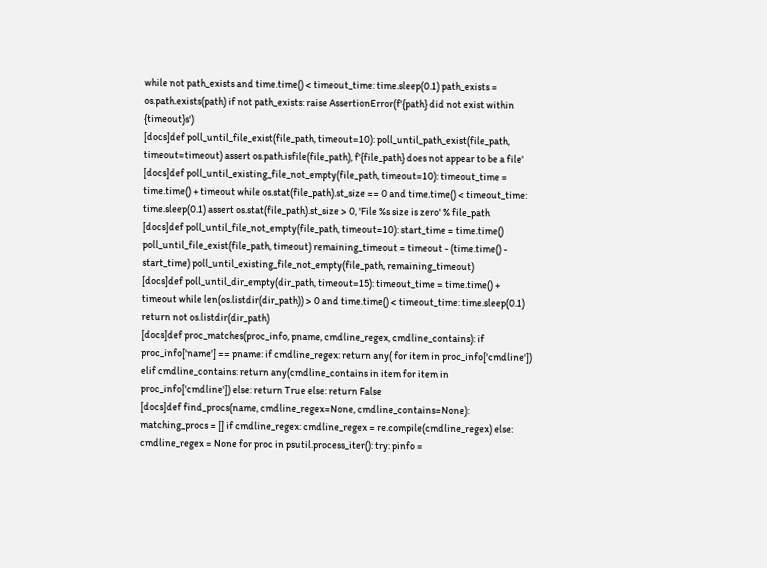while not path_exists and time.time() < timeout_time: time.sleep(0.1) path_exists = os.path.exists(path) if not path_exists: raise AssertionError(f'{path} did not exist within {timeout}s')
[docs]def poll_until_file_exist(file_path, timeout=10): poll_until_path_exist(file_path, timeout=timeout) assert os.path.isfile(file_path), f'{file_path} does not appear to be a file'
[docs]def poll_until_existing_file_not_empty(file_path, timeout=10): timeout_time = time.time() + timeout while os.stat(file_path).st_size == 0 and time.time() < timeout_time: time.sleep(0.1) assert os.stat(file_path).st_size > 0, 'File %s size is zero' % file_path
[docs]def poll_until_file_not_empty(file_path, timeout=10): start_time = time.time() poll_until_file_exist(file_path, timeout) remaining_timeout = timeout - (time.time() - start_time) poll_until_existing_file_not_empty(file_path, remaining_timeout)
[docs]def poll_until_dir_empty(dir_path, timeout=15): timeout_time = time.time() + timeout while len(os.listdir(dir_path)) > 0 and time.time() < timeout_time: time.sleep(0.1) return not os.listdir(dir_path)
[docs]def proc_matches(proc_info, pname, cmdline_regex, cmdline_contains): if proc_info['name'] == pname: if cmdline_regex: return any( for item in proc_info['cmdline']) elif cmdline_contains: return any(cmdline_contains in item for item in proc_info['cmdline']) else: return True else: return False
[docs]def find_procs(name, cmdline_regex=None, cmdline_contains=None): matching_procs = [] if cmdline_regex: cmdline_regex = re.compile(cmdline_regex) else: cmdline_regex = None for proc in psutil.process_iter(): try: pinfo =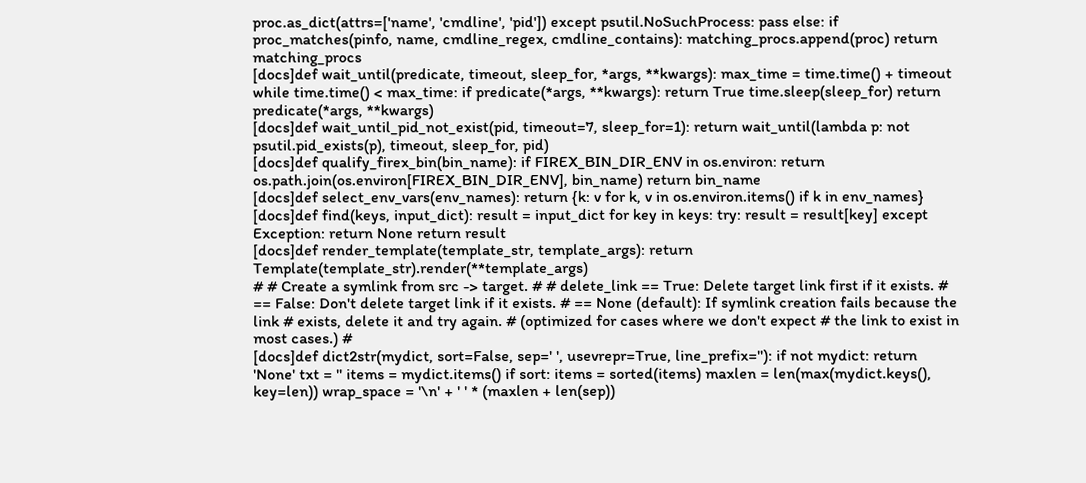proc.as_dict(attrs=['name', 'cmdline', 'pid']) except psutil.NoSuchProcess: pass else: if proc_matches(pinfo, name, cmdline_regex, cmdline_contains): matching_procs.append(proc) return matching_procs
[docs]def wait_until(predicate, timeout, sleep_for, *args, **kwargs): max_time = time.time() + timeout while time.time() < max_time: if predicate(*args, **kwargs): return True time.sleep(sleep_for) return predicate(*args, **kwargs)
[docs]def wait_until_pid_not_exist(pid, timeout=7, sleep_for=1): return wait_until(lambda p: not psutil.pid_exists(p), timeout, sleep_for, pid)
[docs]def qualify_firex_bin(bin_name): if FIREX_BIN_DIR_ENV in os.environ: return os.path.join(os.environ[FIREX_BIN_DIR_ENV], bin_name) return bin_name
[docs]def select_env_vars(env_names): return {k: v for k, v in os.environ.items() if k in env_names}
[docs]def find(keys, input_dict): result = input_dict for key in keys: try: result = result[key] except Exception: return None return result
[docs]def render_template(template_str, template_args): return Template(template_str).render(**template_args)
# # Create a symlink from src -> target. # # delete_link == True: Delete target link first if it exists. # == False: Don't delete target link if it exists. # == None (default): If symlink creation fails because the link # exists, delete it and try again. # (optimized for cases where we don't expect # the link to exist in most cases.) #
[docs]def dict2str(mydict, sort=False, sep=' ', usevrepr=True, line_prefix=''): if not mydict: return 'None' txt = '' items = mydict.items() if sort: items = sorted(items) maxlen = len(max(mydict.keys(), key=len)) wrap_space = '\n' + ' ' * (maxlen + len(sep))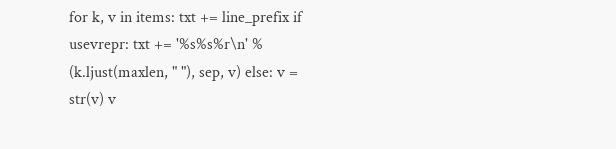for k, v in items: txt += line_prefix if usevrepr: txt += '%s%s%r\n' % (k.ljust(maxlen, " "), sep, v) else: v = str(v) v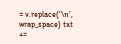= v.replace('\n', wrap_space) txt +=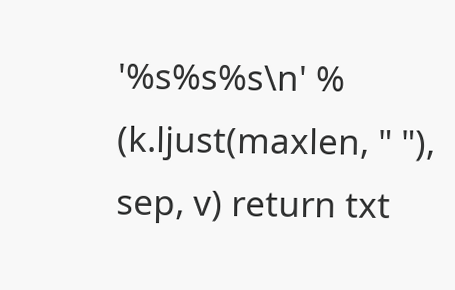'%s%s%s\n' % (k.ljust(maxlen, " "), sep, v) return txt